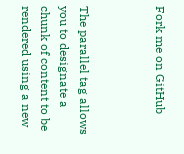Fork me on GitHub



The parallel tag allows you to designate a chunk of content to be rendered using a new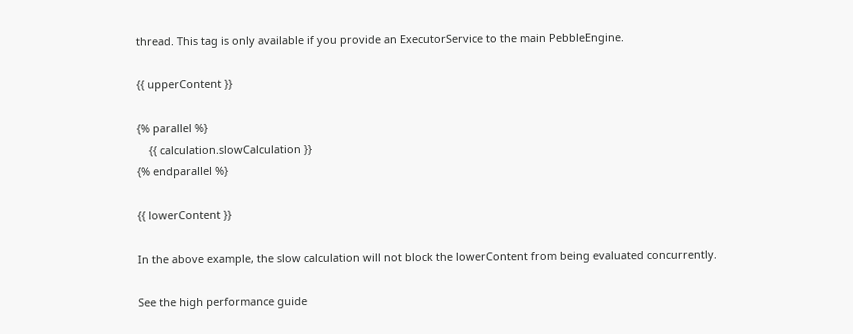thread. This tag is only available if you provide an ExecutorService to the main PebbleEngine.

{{ upperContent }}

{% parallel %}
    {{ calculation.slowCalculation }}
{% endparallel %}

{{ lowerContent }}

In the above example, the slow calculation will not block the lowerContent from being evaluated concurrently.

See the high performance guide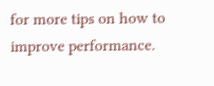for more tips on how to improve performance.